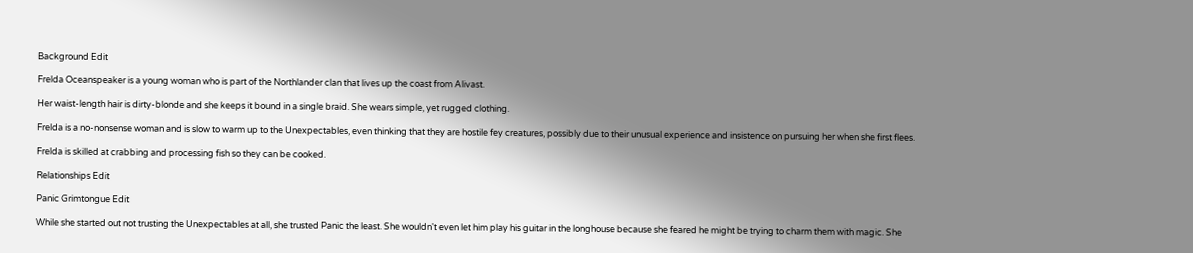Background Edit

Frelda Oceanspeaker is a young woman who is part of the Northlander clan that lives up the coast from Alivast.

Her waist-length hair is dirty-blonde and she keeps it bound in a single braid. She wears simple, yet rugged clothing.

Frelda is a no-nonsense woman and is slow to warm up to the Unexpectables, even thinking that they are hostile fey creatures, possibly due to their unusual experience and insistence on pursuing her when she first flees.

Frelda is skilled at crabbing and processing fish so they can be cooked.

Relationships Edit

Panic Grimtongue Edit

While she started out not trusting the Unexpectables at all, she trusted Panic the least. She wouldn't even let him play his guitar in the longhouse because she feared he might be trying to charm them with magic. She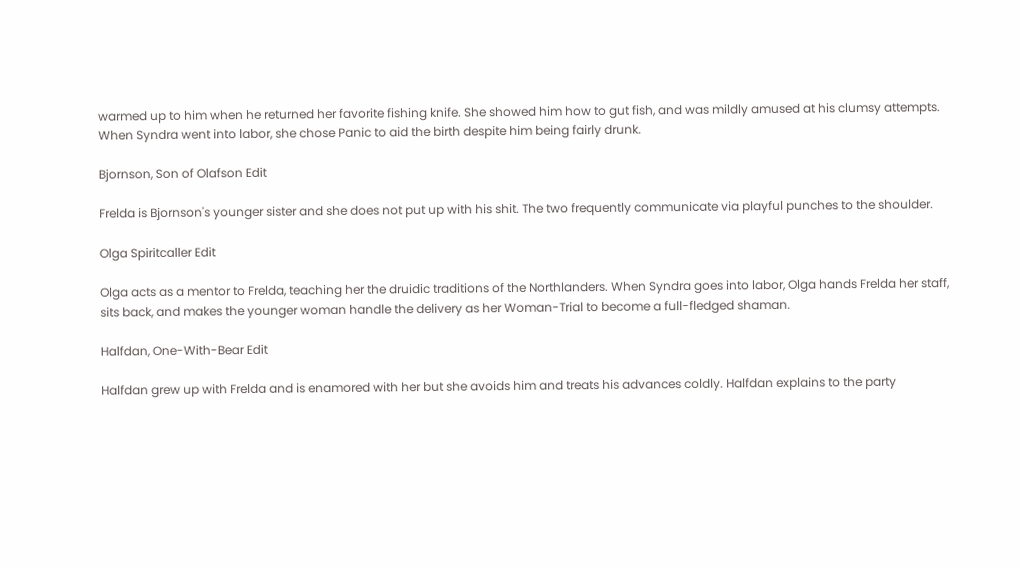warmed up to him when he returned her favorite fishing knife. She showed him how to gut fish, and was mildly amused at his clumsy attempts. When Syndra went into labor, she chose Panic to aid the birth despite him being fairly drunk.

Bjornson, Son of Olafson Edit

Frelda is Bjornson's younger sister and she does not put up with his shit. The two frequently communicate via playful punches to the shoulder.

Olga Spiritcaller Edit

Olga acts as a mentor to Frelda, teaching her the druidic traditions of the Northlanders. When Syndra goes into labor, Olga hands Frelda her staff, sits back, and makes the younger woman handle the delivery as her Woman-Trial to become a full-fledged shaman.

Halfdan, One-With-Bear Edit

Halfdan grew up with Frelda and is enamored with her but she avoids him and treats his advances coldly. Halfdan explains to the party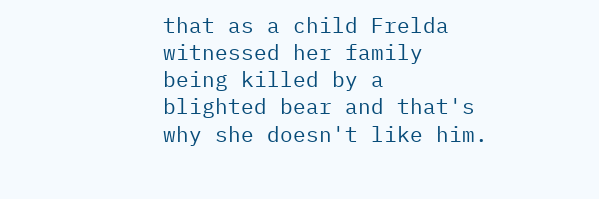that as a child Frelda witnessed her family being killed by a blighted bear and that's why she doesn't like him.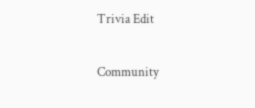Trivia Edit

Community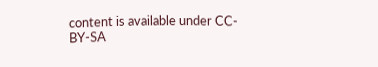content is available under CC-BY-SA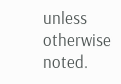unless otherwise noted.